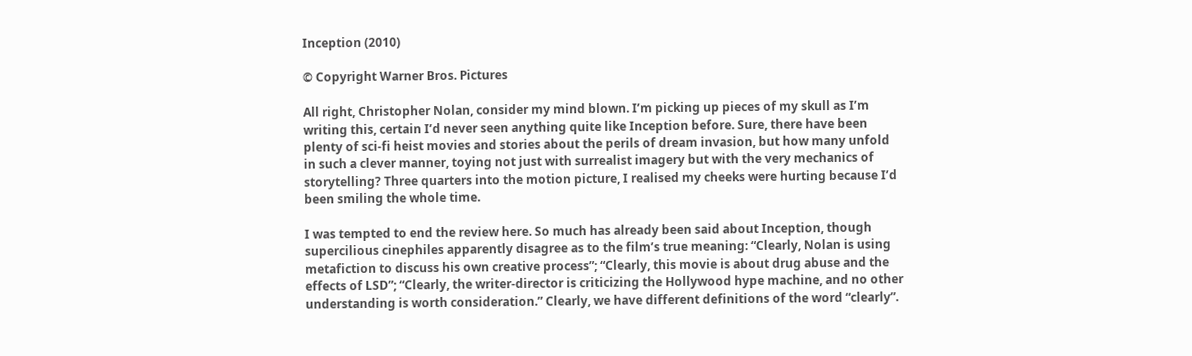Inception (2010)

© Copyright Warner Bros. Pictures

All right, Christopher Nolan, consider my mind blown. I’m picking up pieces of my skull as I’m writing this, certain I’d never seen anything quite like Inception before. Sure, there have been plenty of sci-fi heist movies and stories about the perils of dream invasion, but how many unfold in such a clever manner, toying not just with surrealist imagery but with the very mechanics of storytelling? Three quarters into the motion picture, I realised my cheeks were hurting because I’d been smiling the whole time.

I was tempted to end the review here. So much has already been said about Inception, though supercilious cinephiles apparently disagree as to the film’s true meaning: “Clearly, Nolan is using metafiction to discuss his own creative process”; “Clearly, this movie is about drug abuse and the effects of LSD”; “Clearly, the writer-director is criticizing the Hollywood hype machine, and no other understanding is worth consideration.” Clearly, we have different definitions of the word “clearly”.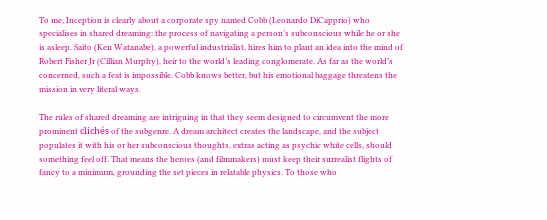To me, Inception is clearly about a corporate spy named Cobb (Leonardo DiCapprio) who specialises in shared dreaming: the process of navigating a person’s subconscious while he or she is asleep. Saito (Ken Watanabe), a powerful industrialist, hires him to plant an idea into the mind of Robert Fisher Jr (Cillian Murphy), heir to the world’s leading conglomerate. As far as the world’s concerned, such a feat is impossible. Cobb knows better, but his emotional baggage threatens the mission in very literal ways.

The rules of shared dreaming are intriguing in that they seem designed to circumvent the more prominent clichés of the subgenre. A dream architect creates the landscape, and the subject populates it with his or her subconscious thoughts, extras acting as psychic white cells, should something feel off. That means the heroes (and filmmakers) must keep their surrealist flights of fancy to a minimum, grounding the set pieces in relatable physics. To those who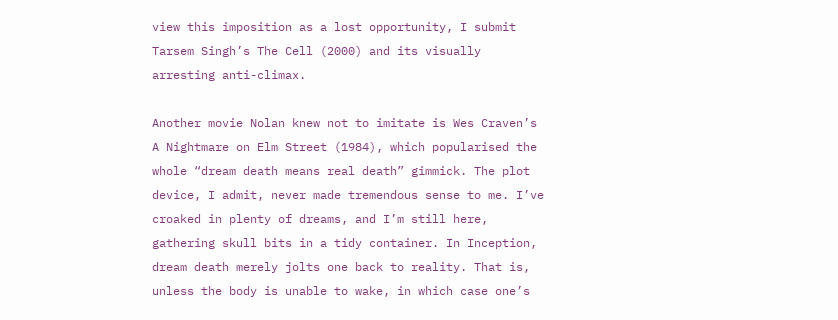view this imposition as a lost opportunity, I submit Tarsem Singh’s The Cell (2000) and its visually arresting anti-climax.

Another movie Nolan knew not to imitate is Wes Craven’s A Nightmare on Elm Street (1984), which popularised the whole “dream death means real death” gimmick. The plot device, I admit, never made tremendous sense to me. I’ve croaked in plenty of dreams, and I’m still here, gathering skull bits in a tidy container. In Inception, dream death merely jolts one back to reality. That is, unless the body is unable to wake, in which case one’s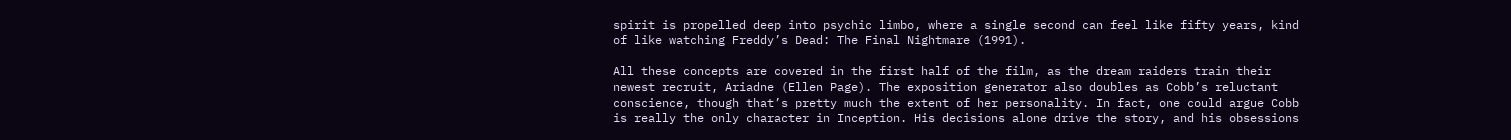spirit is propelled deep into psychic limbo, where a single second can feel like fifty years, kind of like watching Freddy’s Dead: The Final Nightmare (1991).

All these concepts are covered in the first half of the film, as the dream raiders train their newest recruit, Ariadne (Ellen Page). The exposition generator also doubles as Cobb’s reluctant conscience, though that’s pretty much the extent of her personality. In fact, one could argue Cobb is really the only character in Inception. His decisions alone drive the story, and his obsessions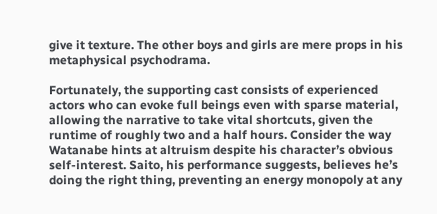give it texture. The other boys and girls are mere props in his metaphysical psychodrama.

Fortunately, the supporting cast consists of experienced actors who can evoke full beings even with sparse material, allowing the narrative to take vital shortcuts, given the runtime of roughly two and a half hours. Consider the way Watanabe hints at altruism despite his character’s obvious self-interest. Saito, his performance suggests, believes he’s doing the right thing, preventing an energy monopoly at any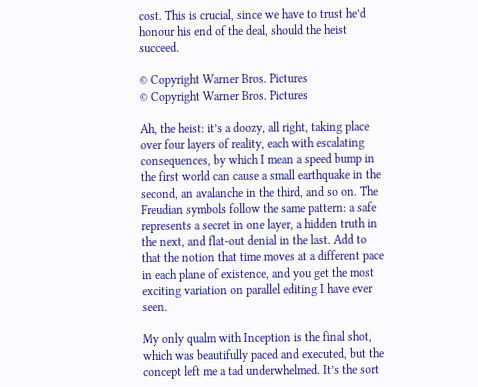cost. This is crucial, since we have to trust he’d honour his end of the deal, should the heist succeed.

© Copyright Warner Bros. Pictures
© Copyright Warner Bros. Pictures

Ah, the heist: it’s a doozy, all right, taking place over four layers of reality, each with escalating consequences, by which I mean a speed bump in the first world can cause a small earthquake in the second, an avalanche in the third, and so on. The Freudian symbols follow the same pattern: a safe represents a secret in one layer, a hidden truth in the next, and flat-out denial in the last. Add to that the notion that time moves at a different pace in each plane of existence, and you get the most exciting variation on parallel editing I have ever seen.

My only qualm with Inception is the final shot, which was beautifully paced and executed, but the concept left me a tad underwhelmed. It’s the sort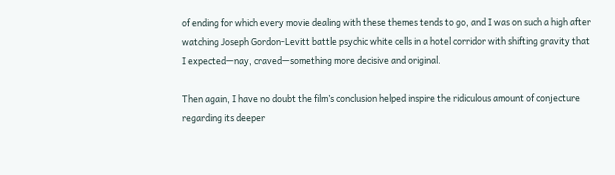of ending for which every movie dealing with these themes tends to go, and I was on such a high after watching Joseph Gordon-Levitt battle psychic white cells in a hotel corridor with shifting gravity that I expected—nay, craved—something more decisive and original.

Then again, I have no doubt the film’s conclusion helped inspire the ridiculous amount of conjecture regarding its deeper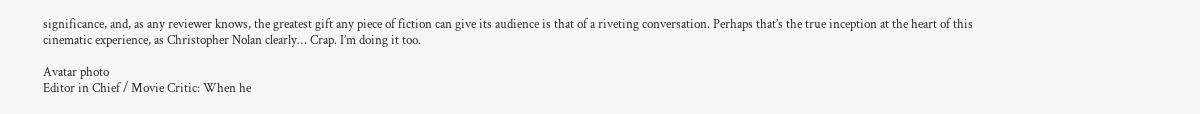significance, and, as any reviewer knows, the greatest gift any piece of fiction can give its audience is that of a riveting conversation. Perhaps that’s the true inception at the heart of this cinematic experience, as Christopher Nolan clearly… Crap. I’m doing it too.

Avatar photo
Editor in Chief / Movie Critic: When he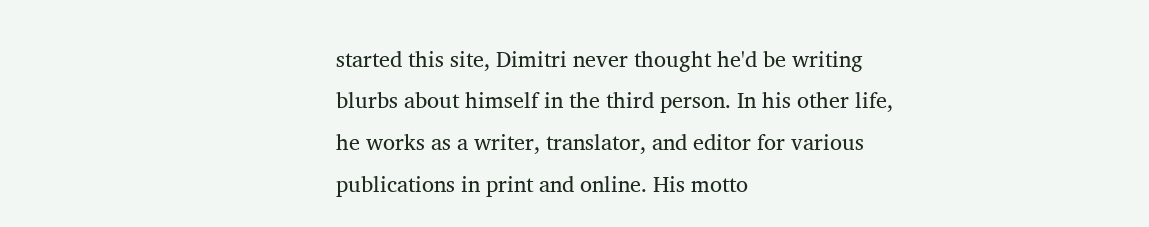started this site, Dimitri never thought he'd be writing blurbs about himself in the third person. In his other life, he works as a writer, translator, and editor for various publications in print and online. His motto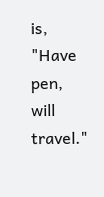is, "Have pen, will travel."